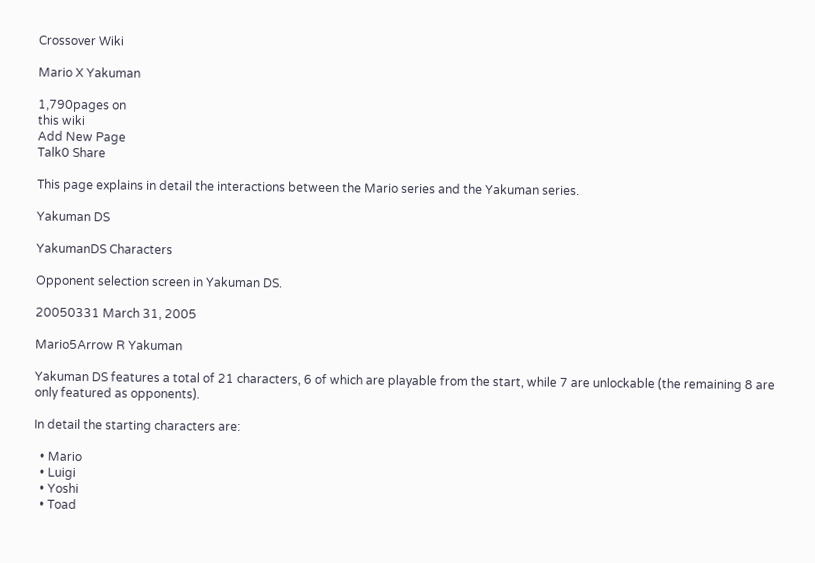Crossover Wiki

Mario X Yakuman

1,790pages on
this wiki
Add New Page
Talk0 Share

This page explains in detail the interactions between the Mario series and the Yakuman series.

Yakuman DS

YakumanDS Characters

Opponent selection screen in Yakuman DS.

20050331 March 31, 2005

Mario5Arrow R Yakuman

Yakuman DS features a total of 21 characters, 6 of which are playable from the start, while 7 are unlockable (the remaining 8 are only featured as opponents).

In detail the starting characters are:

  • Mario
  • Luigi
  • Yoshi
  • Toad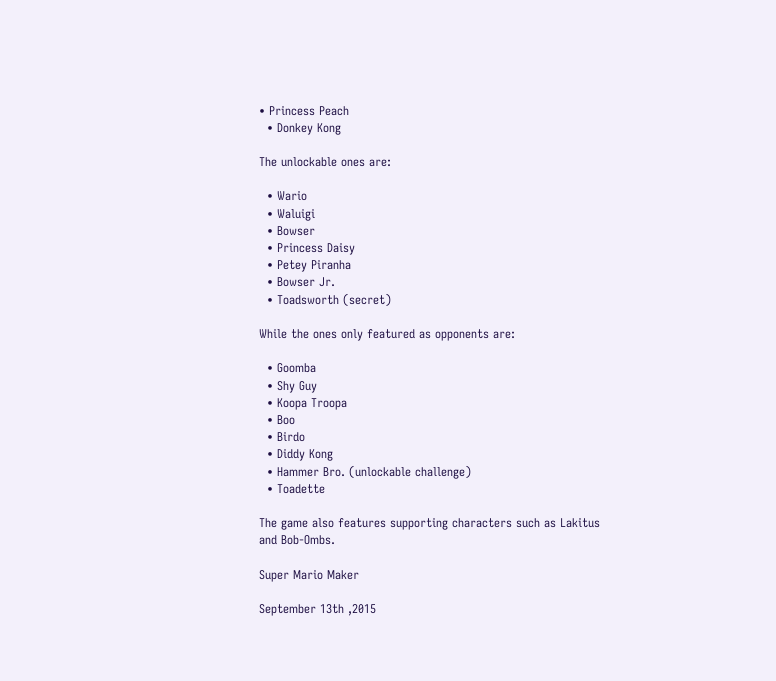• Princess Peach
  • Donkey Kong

The unlockable ones are:

  • Wario
  • Waluigi
  • Bowser
  • Princess Daisy
  • Petey Piranha
  • Bowser Jr.
  • Toadsworth (secret)

While the ones only featured as opponents are:

  • Goomba
  • Shy Guy
  • Koopa Troopa
  • Boo
  • Birdo
  • Diddy Kong
  • Hammer Bro. (unlockable challenge)
  • Toadette

The game also features supporting characters such as Lakitus and Bob-Ombs.

Super Mario Maker

September 13th ,2015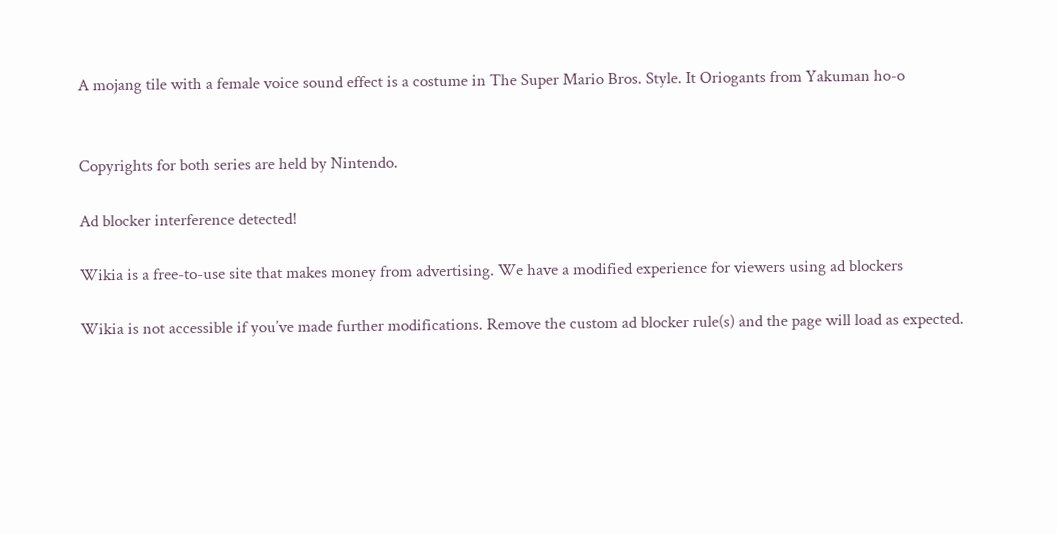A mojang tile with a female voice sound effect is a costume in The Super Mario Bros. Style. It Oriogants from Yakuman ho-o


Copyrights for both series are held by Nintendo.

Ad blocker interference detected!

Wikia is a free-to-use site that makes money from advertising. We have a modified experience for viewers using ad blockers

Wikia is not accessible if you’ve made further modifications. Remove the custom ad blocker rule(s) and the page will load as expected.